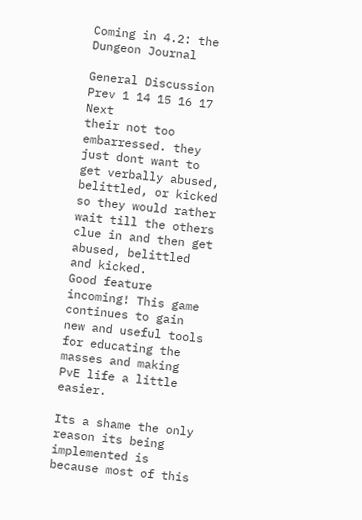Coming in 4.2: the Dungeon Journal

General Discussion
Prev 1 14 15 16 17 Next
their not too embarressed. they just dont want to get verbally abused, belittled, or kicked so they would rather wait till the others clue in and then get abused, belittled and kicked.
Good feature incoming! This game continues to gain new and useful tools for educating the masses and making PvE life a little easier.

Its a shame the only reason its being implemented is because most of this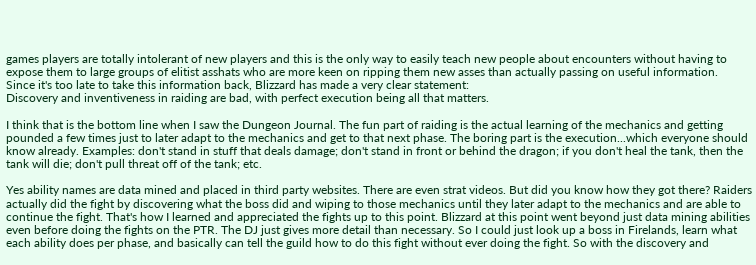games players are totally intolerant of new players and this is the only way to easily teach new people about encounters without having to expose them to large groups of elitist asshats who are more keen on ripping them new asses than actually passing on useful information.
Since it's too late to take this information back, Blizzard has made a very clear statement:
Discovery and inventiveness in raiding are bad, with perfect execution being all that matters.

I think that is the bottom line when I saw the Dungeon Journal. The fun part of raiding is the actual learning of the mechanics and getting pounded a few times just to later adapt to the mechanics and get to that next phase. The boring part is the execution...which everyone should know already. Examples: don't stand in stuff that deals damage; don't stand in front or behind the dragon; if you don't heal the tank, then the tank will die; don't pull threat off of the tank; etc.

Yes ability names are data mined and placed in third party websites. There are even strat videos. But did you know how they got there? Raiders actually did the fight by discovering what the boss did and wiping to those mechanics until they later adapt to the mechanics and are able to continue the fight. That's how I learned and appreciated the fights up to this point. Blizzard at this point went beyond just data mining abilities even before doing the fights on the PTR. The DJ just gives more detail than necessary. So I could just look up a boss in Firelands, learn what each ability does per phase, and basically can tell the guild how to do this fight without ever doing the fight. So with the discovery and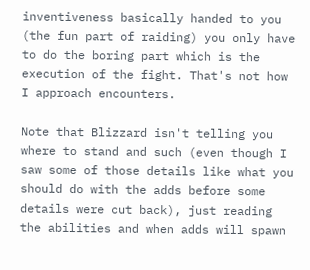inventiveness basically handed to you (the fun part of raiding) you only have to do the boring part which is the execution of the fight. That's not how I approach encounters.

Note that Blizzard isn't telling you where to stand and such (even though I saw some of those details like what you should do with the adds before some details were cut back), just reading the abilities and when adds will spawn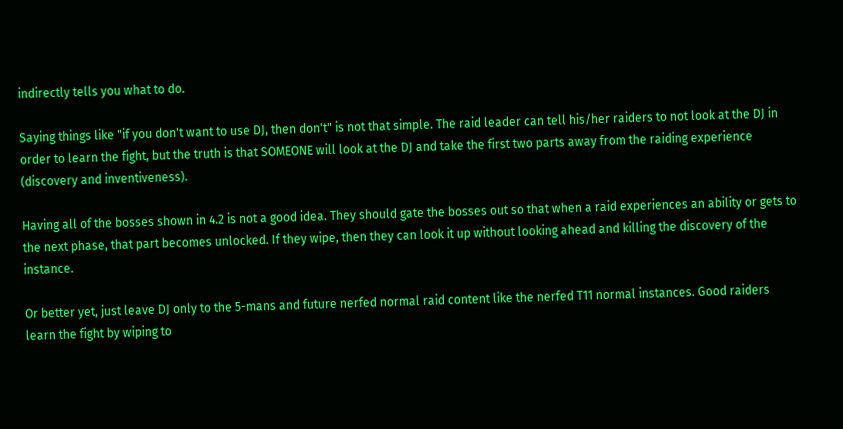indirectly tells you what to do.

Saying things like "if you don't want to use DJ, then don't" is not that simple. The raid leader can tell his/her raiders to not look at the DJ in order to learn the fight, but the truth is that SOMEONE will look at the DJ and take the first two parts away from the raiding experience (discovery and inventiveness).

Having all of the bosses shown in 4.2 is not a good idea. They should gate the bosses out so that when a raid experiences an ability or gets to the next phase, that part becomes unlocked. If they wipe, then they can look it up without looking ahead and killing the discovery of the instance.

Or better yet, just leave DJ only to the 5-mans and future nerfed normal raid content like the nerfed T11 normal instances. Good raiders learn the fight by wiping to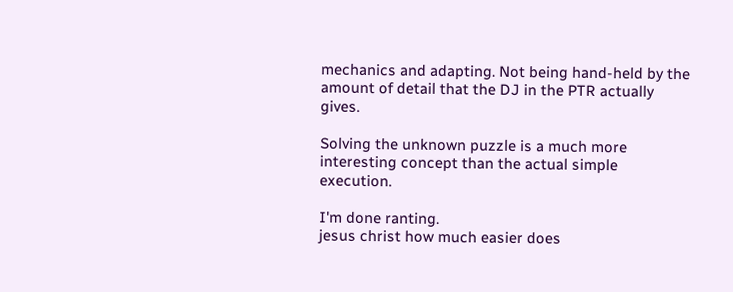mechanics and adapting. Not being hand-held by the amount of detail that the DJ in the PTR actually gives.

Solving the unknown puzzle is a much more interesting concept than the actual simple execution.

I'm done ranting.
jesus christ how much easier does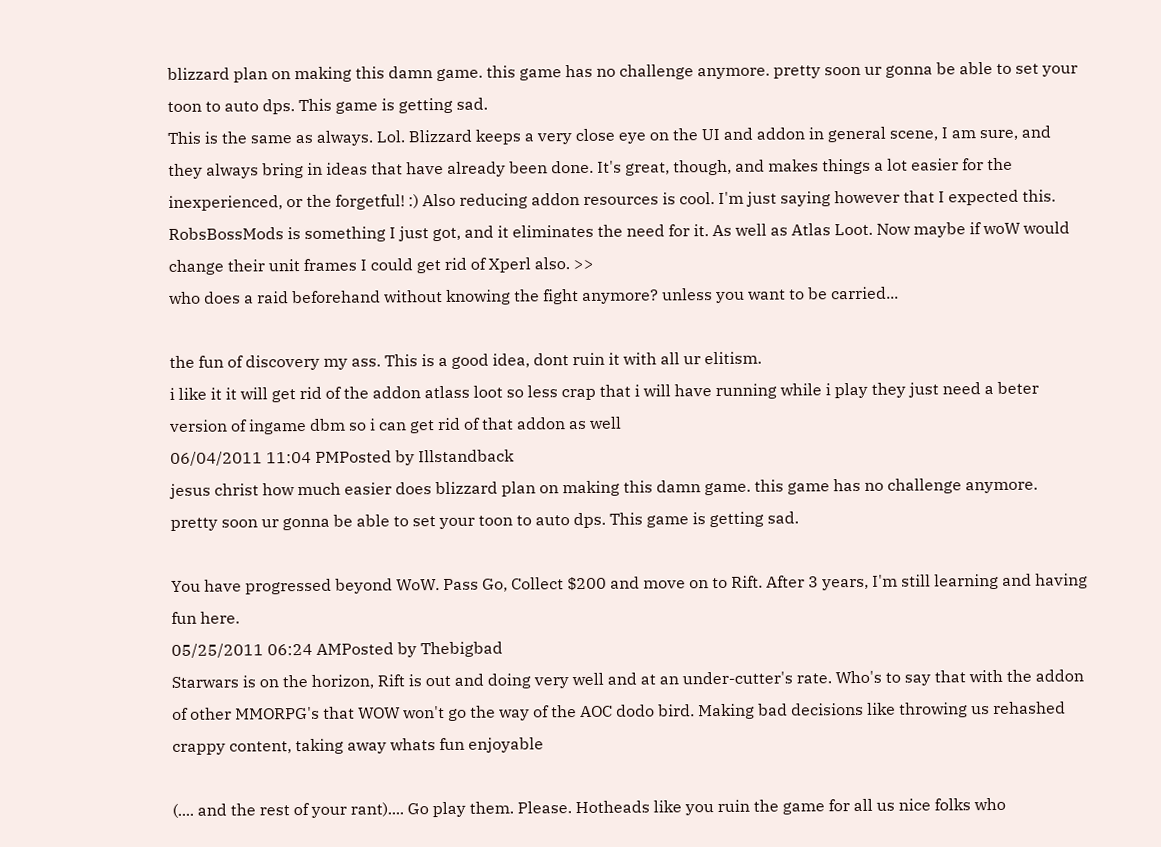blizzard plan on making this damn game. this game has no challenge anymore. pretty soon ur gonna be able to set your toon to auto dps. This game is getting sad.
This is the same as always. Lol. Blizzard keeps a very close eye on the UI and addon in general scene, I am sure, and they always bring in ideas that have already been done. It's great, though, and makes things a lot easier for the inexperienced, or the forgetful! :) Also reducing addon resources is cool. I'm just saying however that I expected this. RobsBossMods is something I just got, and it eliminates the need for it. As well as Atlas Loot. Now maybe if woW would change their unit frames I could get rid of Xperl also. >>
who does a raid beforehand without knowing the fight anymore? unless you want to be carried...

the fun of discovery my ass. This is a good idea, dont ruin it with all ur elitism.
i like it it will get rid of the addon atlass loot so less crap that i will have running while i play they just need a beter version of ingame dbm so i can get rid of that addon as well
06/04/2011 11:04 PMPosted by Illstandback
jesus christ how much easier does blizzard plan on making this damn game. this game has no challenge anymore. pretty soon ur gonna be able to set your toon to auto dps. This game is getting sad.

You have progressed beyond WoW. Pass Go, Collect $200 and move on to Rift. After 3 years, I'm still learning and having fun here.
05/25/2011 06:24 AMPosted by Thebigbad
Starwars is on the horizon, Rift is out and doing very well and at an under-cutter's rate. Who's to say that with the addon of other MMORPG's that WOW won't go the way of the AOC dodo bird. Making bad decisions like throwing us rehashed crappy content, taking away whats fun enjoyable

(.... and the rest of your rant).... Go play them. Please. Hotheads like you ruin the game for all us nice folks who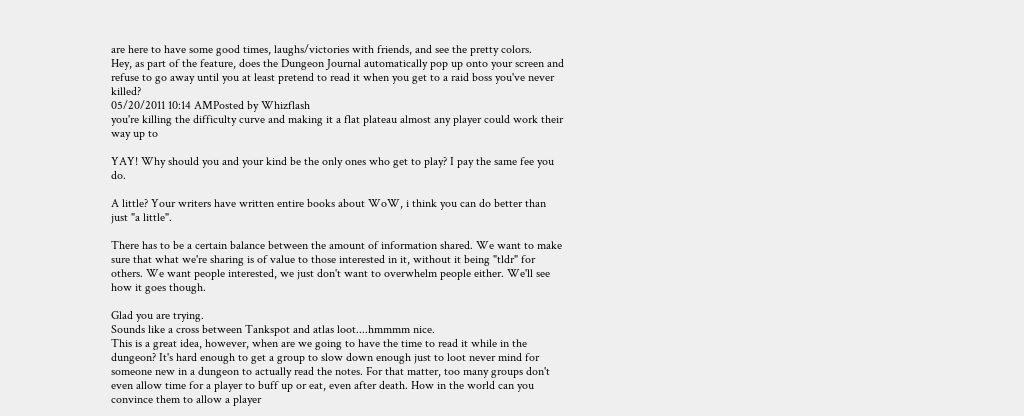are here to have some good times, laughs/victories with friends, and see the pretty colors.
Hey, as part of the feature, does the Dungeon Journal automatically pop up onto your screen and refuse to go away until you at least pretend to read it when you get to a raid boss you've never killed?
05/20/2011 10:14 AMPosted by Whizflash
you're killing the difficulty curve and making it a flat plateau almost any player could work their way up to

YAY! Why should you and your kind be the only ones who get to play? I pay the same fee you do.

A little? Your writers have written entire books about WoW, i think you can do better than just "a little".

There has to be a certain balance between the amount of information shared. We want to make sure that what we're sharing is of value to those interested in it, without it being "tldr" for others. We want people interested, we just don't want to overwhelm people either. We'll see how it goes though.

Glad you are trying.
Sounds like a cross between Tankspot and atlas loot....hmmmm nice.
This is a great idea, however, when are we going to have the time to read it while in the dungeon? It's hard enough to get a group to slow down enough just to loot never mind for someone new in a dungeon to actually read the notes. For that matter, too many groups don't even allow time for a player to buff up or eat, even after death. How in the world can you convince them to allow a player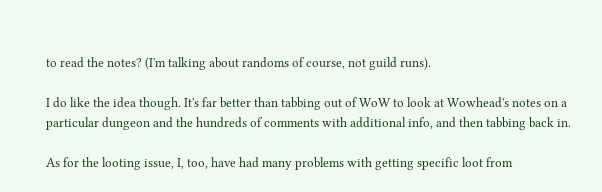to read the notes? (I'm talking about randoms of course, not guild runs).

I do like the idea though. It's far better than tabbing out of WoW to look at Wowhead's notes on a particular dungeon and the hundreds of comments with additional info, and then tabbing back in.

As for the looting issue, I, too, have had many problems with getting specific loot from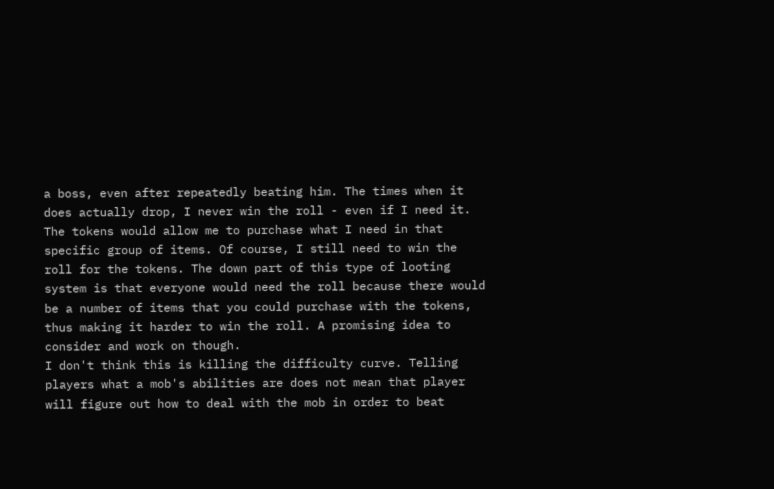a boss, even after repeatedly beating him. The times when it does actually drop, I never win the roll - even if I need it. The tokens would allow me to purchase what I need in that specific group of items. Of course, I still need to win the roll for the tokens. The down part of this type of looting system is that everyone would need the roll because there would be a number of items that you could purchase with the tokens, thus making it harder to win the roll. A promising idea to consider and work on though.
I don't think this is killing the difficulty curve. Telling players what a mob's abilities are does not mean that player will figure out how to deal with the mob in order to beat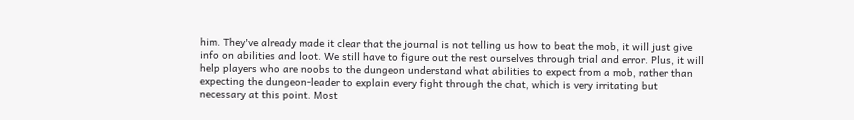him. They've already made it clear that the journal is not telling us how to beat the mob, it will just give info on abilities and loot. We still have to figure out the rest ourselves through trial and error. Plus, it will help players who are noobs to the dungeon understand what abilities to expect from a mob, rather than expecting the dungeon-leader to explain every fight through the chat, which is very irritating but necessary at this point. Most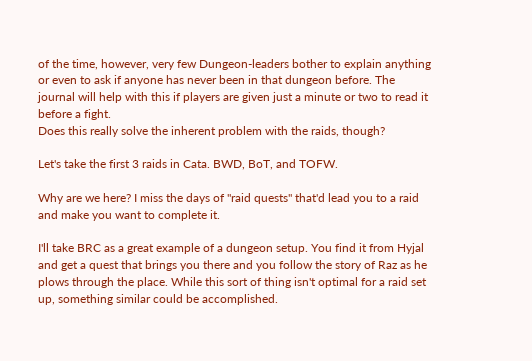of the time, however, very few Dungeon-leaders bother to explain anything or even to ask if anyone has never been in that dungeon before. The journal will help with this if players are given just a minute or two to read it before a fight.
Does this really solve the inherent problem with the raids, though?

Let's take the first 3 raids in Cata. BWD, BoT, and TOFW.

Why are we here? I miss the days of "raid quests" that'd lead you to a raid and make you want to complete it.

I'll take BRC as a great example of a dungeon setup. You find it from Hyjal and get a quest that brings you there and you follow the story of Raz as he plows through the place. While this sort of thing isn't optimal for a raid set up, something similar could be accomplished.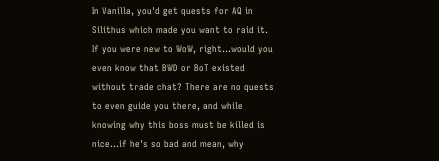In Vanilla, you'd get quests for AQ in Silithus which made you want to raid it. If you were new to WoW, right...would you even know that BWD or BoT existed without trade chat? There are no quests to even guide you there, and while knowing why this boss must be killed is nice...if he's so bad and mean, why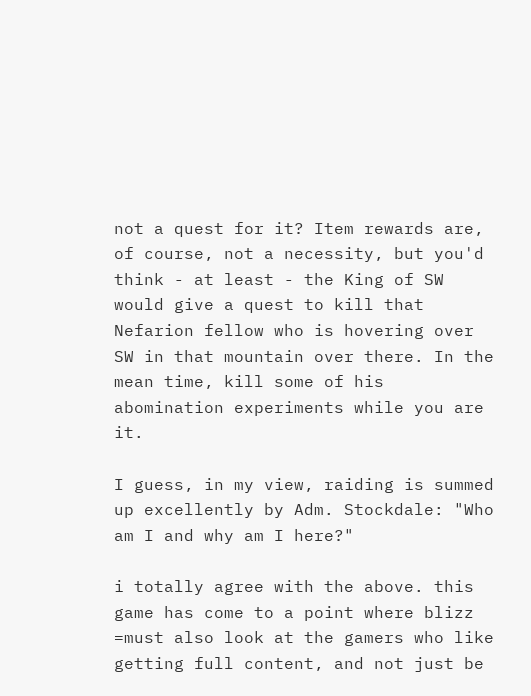not a quest for it? Item rewards are, of course, not a necessity, but you'd think - at least - the King of SW would give a quest to kill that Nefarion fellow who is hovering over SW in that mountain over there. In the mean time, kill some of his abomination experiments while you are it.

I guess, in my view, raiding is summed up excellently by Adm. Stockdale: "Who am I and why am I here?"

i totally agree with the above. this game has come to a point where blizz =must also look at the gamers who like getting full content, and not just be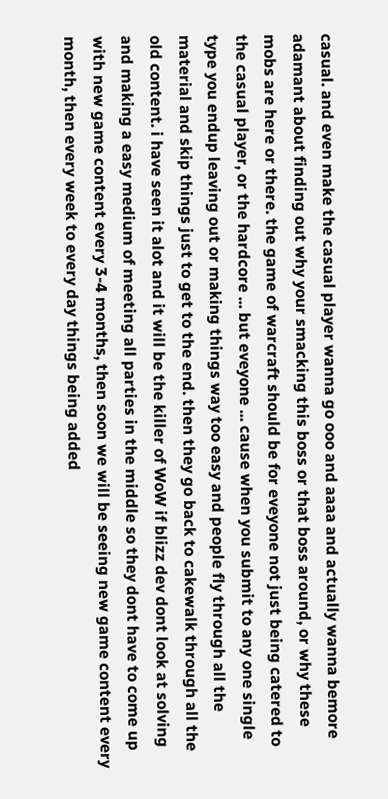casual. and even make the casual player wanna go ooo and aaaa and actually wanna bemore adamant about finding out why your smacking this boss or that boss around, or why these mobs are here or there. the game of warcraft should be for eveyone not just being catered to the casual player, or the hardcore ... but eveyone ... cause when you submit to any one single type you endup leaving out or making things way too easy and people fly through all the material and skip things just to get to the end. then they go back to cakewalk through all the old content. i have seen it alot and it will be the killer of WoW if blizz dev dont look at solving and making a easy medium of meeting all parties in the middle so they dont have to come up with new game content every 3-4 months, then soon we will be seeing new game content every month, then every week to every day things being added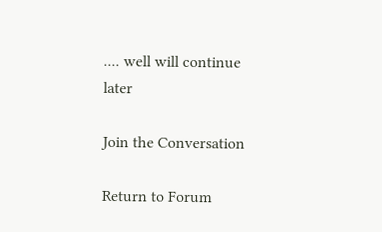.... well will continue later

Join the Conversation

Return to Forum